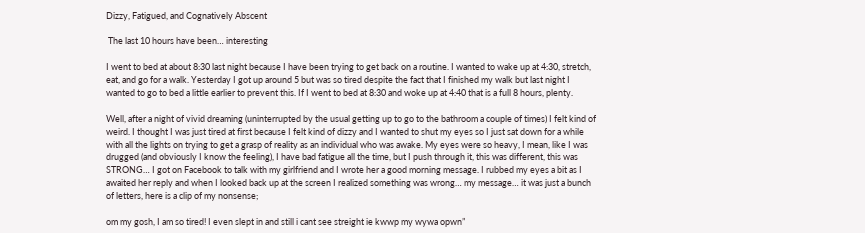Dizzy, Fatigued, and Cognatively Abscent

 The last 10 hours have been… interesting

I went to bed at about 8:30 last night because I have been trying to get back on a routine. I wanted to wake up at 4:30, stretch, eat, and go for a walk. Yesterday I got up around 5 but was so tired despite the fact that I finished my walk but last night I wanted to go to bed a little earlier to prevent this. If I went to bed at 8:30 and woke up at 4:40 that is a full 8 hours, plenty.

Well, after a night of vivid dreaming (uninterrupted by the usual getting up to go to the bathroom a couple of times) I felt kind of weird. I thought I was just tired at first because I felt kind of dizzy and I wanted to shut my eyes so I just sat down for a while with all the lights on trying to get a grasp of reality as an individual who was awake. My eyes were so heavy, I mean, like I was drugged (and obviously I know the feeling), I have bad fatigue all the time, but I push through it, this was different, this was STRONG… I got on Facebook to talk with my girlfriend and I wrote her a good morning message. I rubbed my eyes a bit as I awaited her reply and when I looked back up at the screen I realized something was wrong… my message… it was just a bunch of letters, here is a clip of my nonsense;

om my gosh, I am so tired! I even slept in and still i cant see streight ie kwwp my wywa opwn”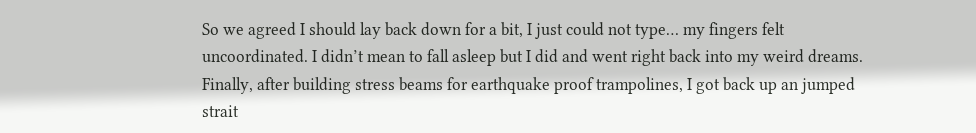So we agreed I should lay back down for a bit, I just could not type… my fingers felt uncoordinated. I didn’t mean to fall asleep but I did and went right back into my weird dreams. Finally, after building stress beams for earthquake proof trampolines, I got back up an jumped strait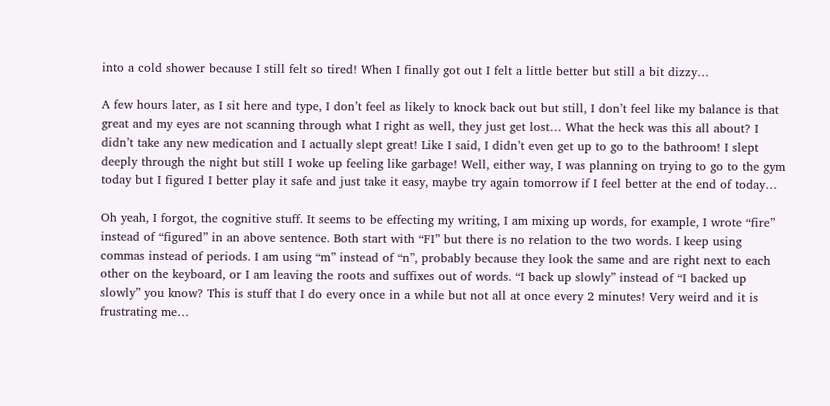into a cold shower because I still felt so tired! When I finally got out I felt a little better but still a bit dizzy…

A few hours later, as I sit here and type, I don’t feel as likely to knock back out but still, I don’t feel like my balance is that great and my eyes are not scanning through what I right as well, they just get lost… What the heck was this all about? I didn’t take any new medication and I actually slept great! Like I said, I didn’t even get up to go to the bathroom! I slept deeply through the night but still I woke up feeling like garbage! Well, either way, I was planning on trying to go to the gym today but I figured I better play it safe and just take it easy, maybe try again tomorrow if I feel better at the end of today…

Oh yeah, I forgot, the cognitive stuff. It seems to be effecting my writing, I am mixing up words, for example, I wrote “fire” instead of “figured” in an above sentence. Both start with “FI” but there is no relation to the two words. I keep using commas instead of periods. I am using “m” instead of “n”, probably because they look the same and are right next to each other on the keyboard, or I am leaving the roots and suffixes out of words. “I back up slowly” instead of “I backed up slowly” you know? This is stuff that I do every once in a while but not all at once every 2 minutes! Very weird and it is frustrating me…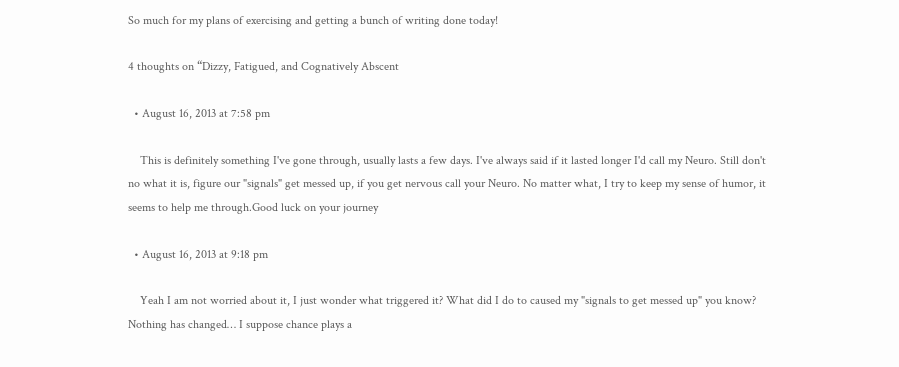So much for my plans of exercising and getting a bunch of writing done today!

4 thoughts on “Dizzy, Fatigued, and Cognatively Abscent

  • August 16, 2013 at 7:58 pm

    This is definitely something I've gone through, usually lasts a few days. I've always said if it lasted longer I'd call my Neuro. Still don't no what it is, figure our "signals" get messed up, if you get nervous call your Neuro. No matter what, I try to keep my sense of humor, it seems to help me through.Good luck on your journey

  • August 16, 2013 at 9:18 pm

    Yeah I am not worried about it, I just wonder what triggered it? What did I do to caused my "signals to get messed up" you know? Nothing has changed… I suppose chance plays a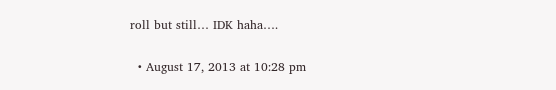roll but still… IDK haha….

  • August 17, 2013 at 10:28 pm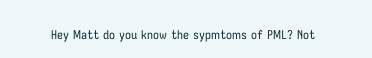Hey Matt do you know the sypmtoms of PML? Not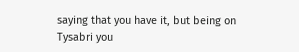saying that you have it, but being on Tysabri you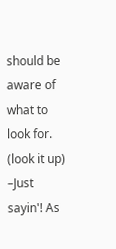should be aware of what to look for. (look it up) –Just sayin'! As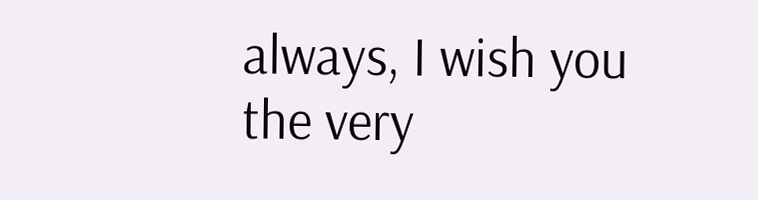always, I wish you the very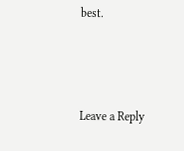best.



Leave a Reply